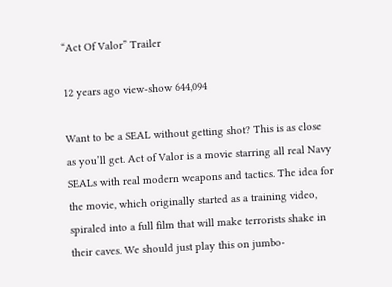“Act Of Valor” Trailer

12 years ago view-show 644,094

Want to be a SEAL without getting shot? This is as close as you’ll get. Act of Valor is a movie starring all real Navy SEALs with real modern weapons and tactics. The idea for the movie, which originally started as a training video, spiraled into a full film that will make terrorists shake in their caves. We should just play this on jumbo-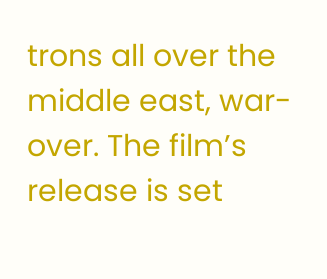trons all over the middle east, war-over. The film’s release is set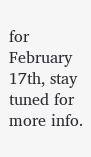for February 17th, stay tuned for more info.